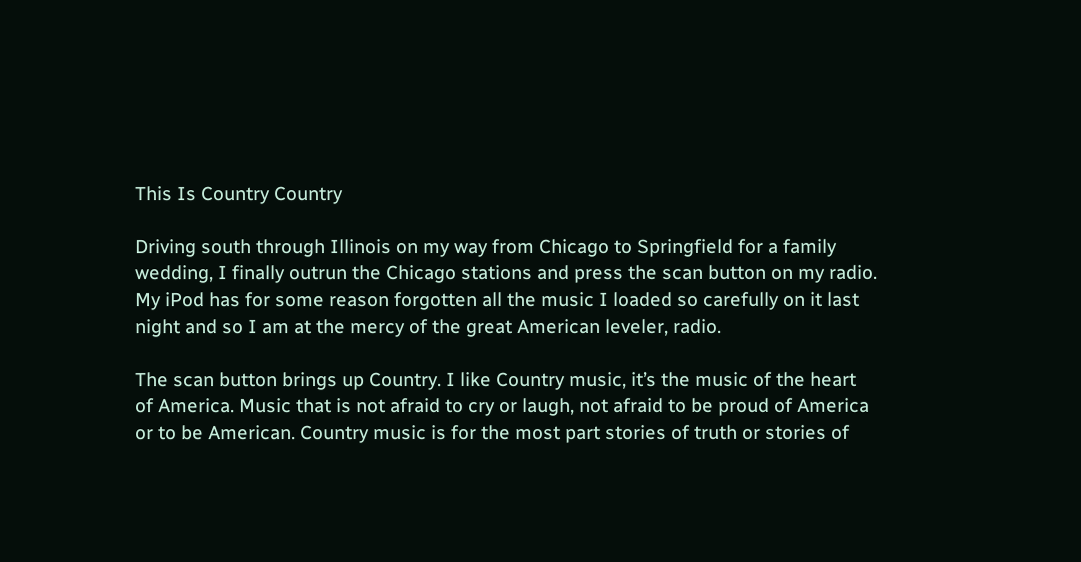This Is Country Country

Driving south through Illinois on my way from Chicago to Springfield for a family wedding, I finally outrun the Chicago stations and press the scan button on my radio. My iPod has for some reason forgotten all the music I loaded so carefully on it last night and so I am at the mercy of the great American leveler, radio.

The scan button brings up Country. I like Country music, it’s the music of the heart of America. Music that is not afraid to cry or laugh, not afraid to be proud of America or to be American. Country music is for the most part stories of truth or stories of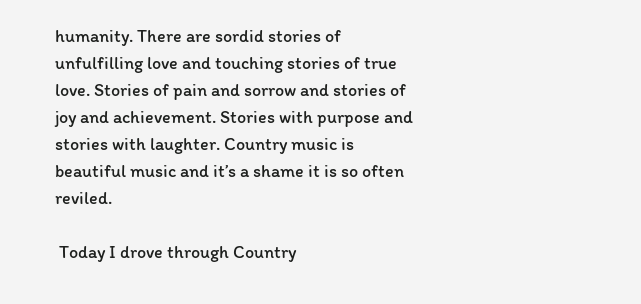humanity. There are sordid stories of unfulfilling love and touching stories of true love. Stories of pain and sorrow and stories of joy and achievement. Stories with purpose and stories with laughter. Country music is beautiful music and it’s a shame it is so often reviled.

 Today I drove through Country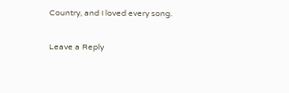Country, and I loved every song.

Leave a Reply